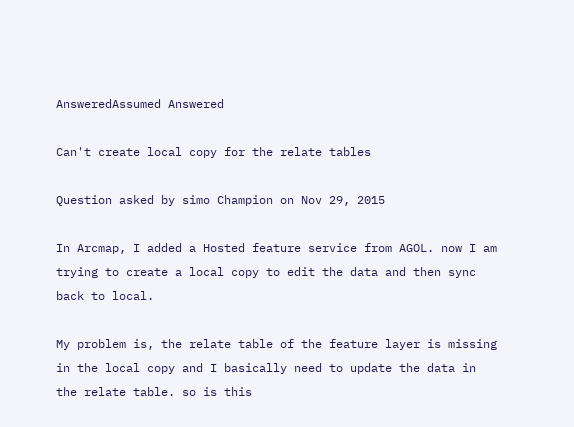AnsweredAssumed Answered

Can't create local copy for the relate tables

Question asked by simo Champion on Nov 29, 2015

In Arcmap, I added a Hosted feature service from AGOL. now I am trying to create a local copy to edit the data and then sync back to local.

My problem is, the relate table of the feature layer is missing in the local copy and I basically need to update the data in the relate table. so is this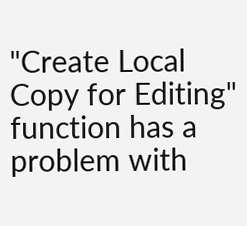"Create Local Copy for Editing" function has a problem with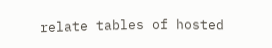relate tables of hosted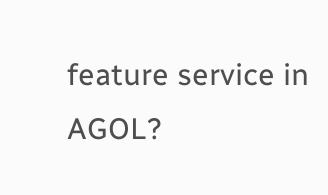feature service in AGOL?